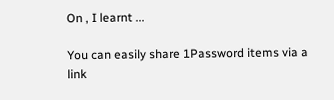On , I learnt ...

You can easily share 1Password items via a link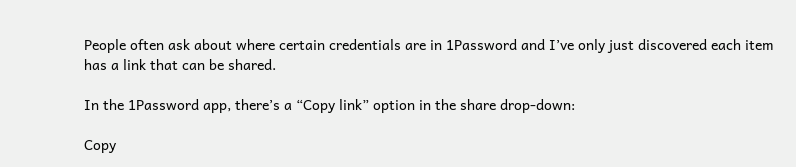People often ask about where certain credentials are in 1Password and I’ve only just discovered each item has a link that can be shared.

In the 1Password app, there’s a “Copy link” option in the share drop-down:

Copy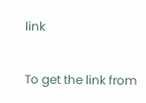link

To get the link from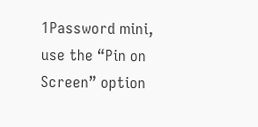1Password mini, use the “Pin on Screen” option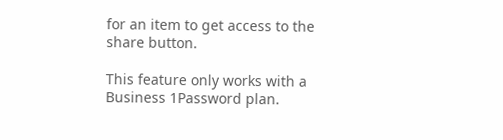for an item to get access to the share button.

This feature only works with a Business 1Password plan.